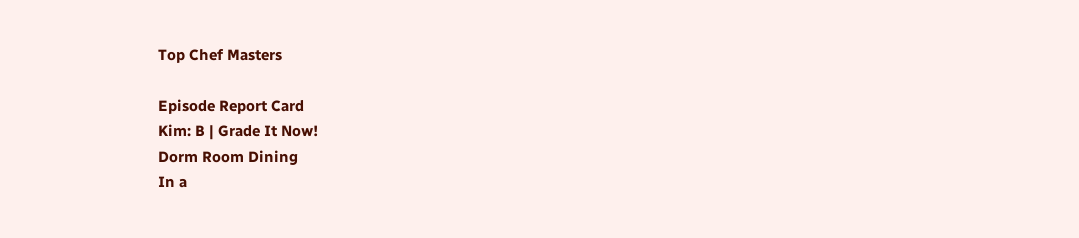Top Chef Masters

Episode Report Card
Kim: B | Grade It Now!
Dorm Room Dining
In a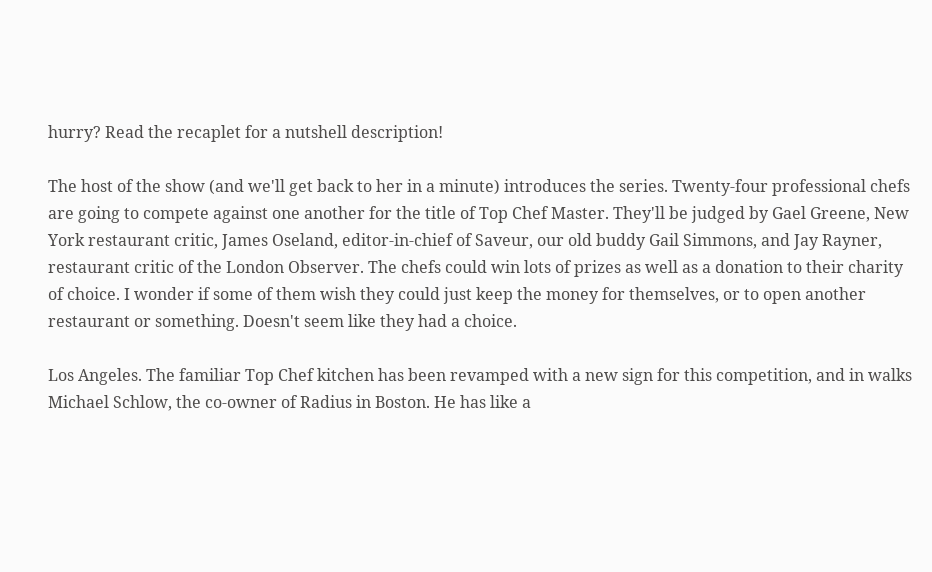hurry? Read the recaplet for a nutshell description!

The host of the show (and we'll get back to her in a minute) introduces the series. Twenty-four professional chefs are going to compete against one another for the title of Top Chef Master. They'll be judged by Gael Greene, New York restaurant critic, James Oseland, editor-in-chief of Saveur, our old buddy Gail Simmons, and Jay Rayner, restaurant critic of the London Observer. The chefs could win lots of prizes as well as a donation to their charity of choice. I wonder if some of them wish they could just keep the money for themselves, or to open another restaurant or something. Doesn't seem like they had a choice.

Los Angeles. The familiar Top Chef kitchen has been revamped with a new sign for this competition, and in walks Michael Schlow, the co-owner of Radius in Boston. He has like a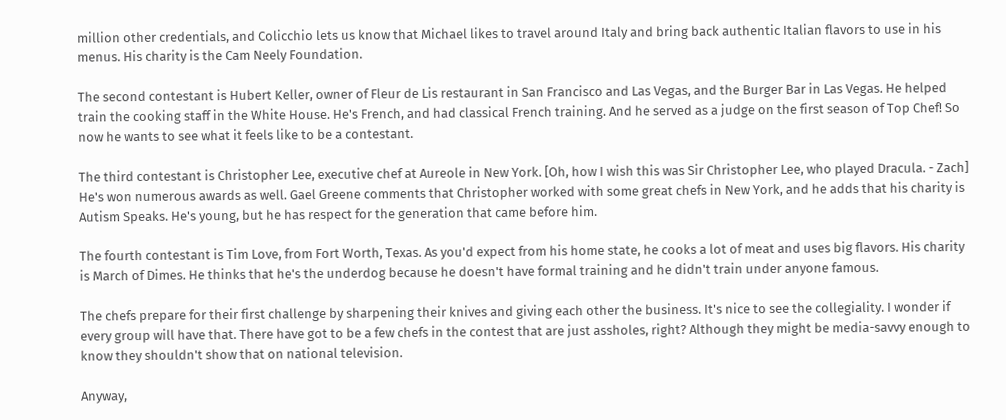million other credentials, and Colicchio lets us know that Michael likes to travel around Italy and bring back authentic Italian flavors to use in his menus. His charity is the Cam Neely Foundation.

The second contestant is Hubert Keller, owner of Fleur de Lis restaurant in San Francisco and Las Vegas, and the Burger Bar in Las Vegas. He helped train the cooking staff in the White House. He's French, and had classical French training. And he served as a judge on the first season of Top Chef! So now he wants to see what it feels like to be a contestant.

The third contestant is Christopher Lee, executive chef at Aureole in New York. [Oh, how I wish this was Sir Christopher Lee, who played Dracula. - Zach] He's won numerous awards as well. Gael Greene comments that Christopher worked with some great chefs in New York, and he adds that his charity is Autism Speaks. He's young, but he has respect for the generation that came before him.

The fourth contestant is Tim Love, from Fort Worth, Texas. As you'd expect from his home state, he cooks a lot of meat and uses big flavors. His charity is March of Dimes. He thinks that he's the underdog because he doesn't have formal training and he didn't train under anyone famous.

The chefs prepare for their first challenge by sharpening their knives and giving each other the business. It's nice to see the collegiality. I wonder if every group will have that. There have got to be a few chefs in the contest that are just assholes, right? Although they might be media-savvy enough to know they shouldn't show that on national television.

Anyway,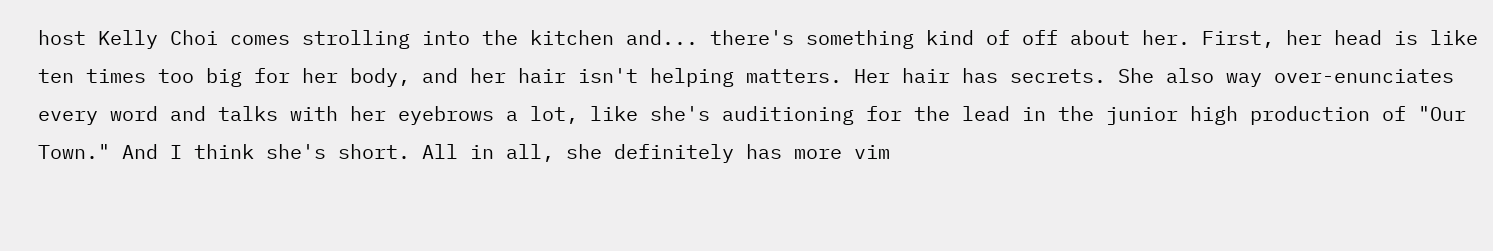host Kelly Choi comes strolling into the kitchen and... there's something kind of off about her. First, her head is like ten times too big for her body, and her hair isn't helping matters. Her hair has secrets. She also way over-enunciates every word and talks with her eyebrows a lot, like she's auditioning for the lead in the junior high production of "Our Town." And I think she's short. All in all, she definitely has more vim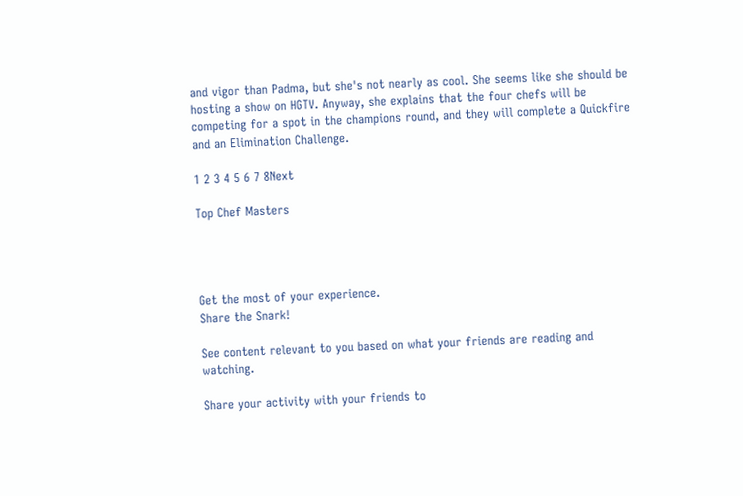and vigor than Padma, but she's not nearly as cool. She seems like she should be hosting a show on HGTV. Anyway, she explains that the four chefs will be competing for a spot in the champions round, and they will complete a Quickfire and an Elimination Challenge.

1 2 3 4 5 6 7 8Next

Top Chef Masters




Get the most of your experience.
Share the Snark!

See content relevant to you based on what your friends are reading and watching.

Share your activity with your friends to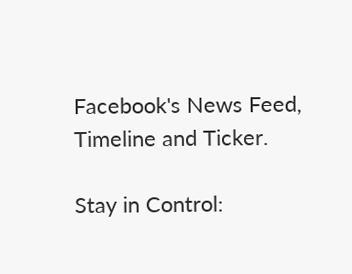Facebook's News Feed, Timeline and Ticker.

Stay in Control: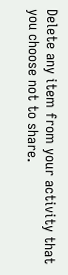Delete any item from your activity that you choose not to share.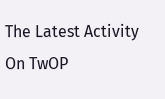The Latest Activity On TwOP